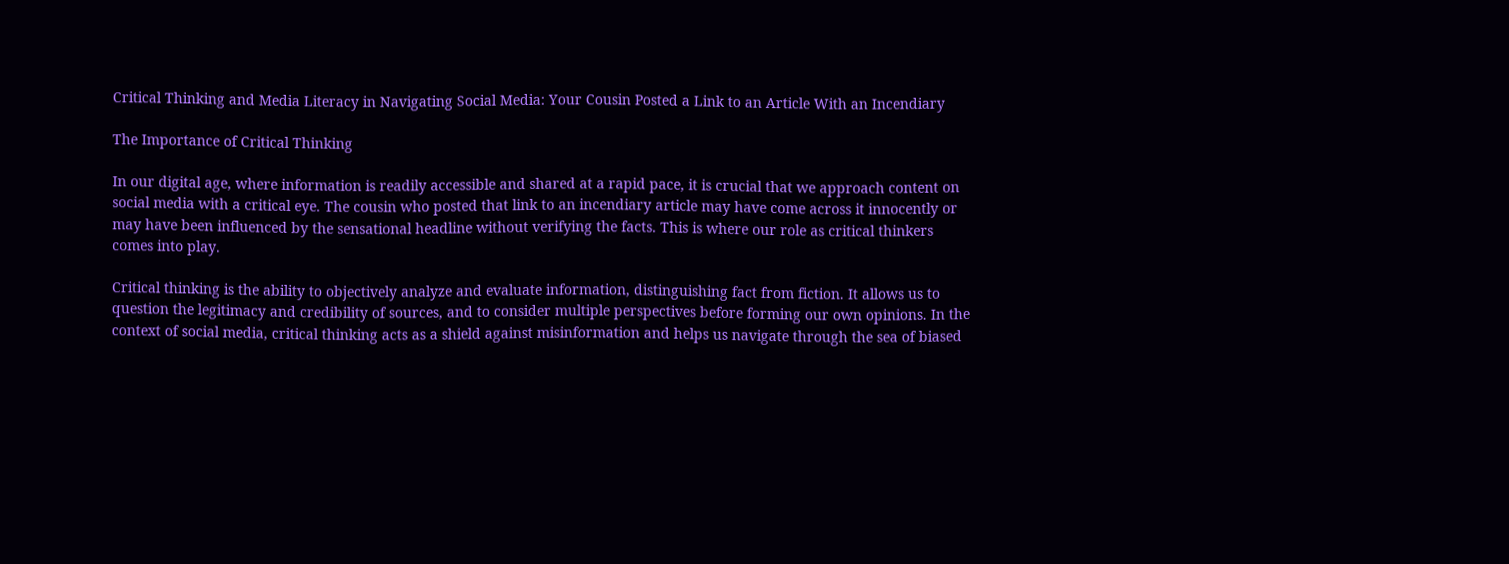Critical Thinking and Media Literacy in Navigating Social Media: Your Cousin Posted a Link to an Article With an Incendiary

The Importance of Critical Thinking

In our digital age, where information is readily accessible and shared at a rapid pace, it is crucial that we approach content on social media with a critical eye. The cousin who posted that link to an incendiary article may have come across it innocently or may have been influenced by the sensational headline without verifying the facts. This is where our role as critical thinkers comes into play.

Critical thinking is the ability to objectively analyze and evaluate information, distinguishing fact from fiction. It allows us to question the legitimacy and credibility of sources, and to consider multiple perspectives before forming our own opinions. In the context of social media, critical thinking acts as a shield against misinformation and helps us navigate through the sea of biased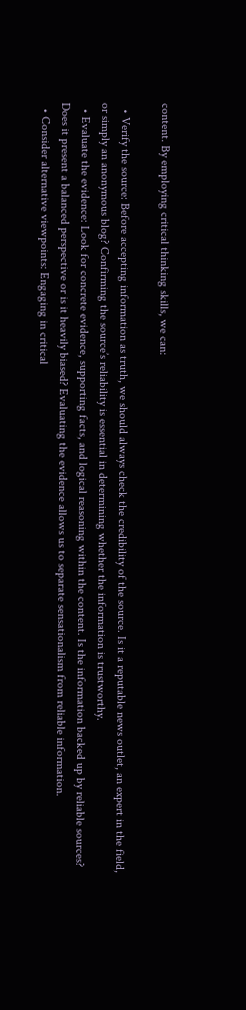content. By employing critical thinking skills, we can:

  • Verify the source: Before accepting information as truth, we should always check the credibility of the source. Is it a reputable news outlet, an expert in the field, or simply an anonymous blog? Confirming the source’s reliability is essential in determining whether the information is trustworthy.
  • Evaluate the evidence: Look for concrete evidence, supporting facts, and logical reasoning within the content. Is the information backed up by reliable sources? Does it present a balanced perspective or is it heavily biased? Evaluating the evidence allows us to separate sensationalism from reliable information.
  • Consider alternative viewpoints: Engaging in critical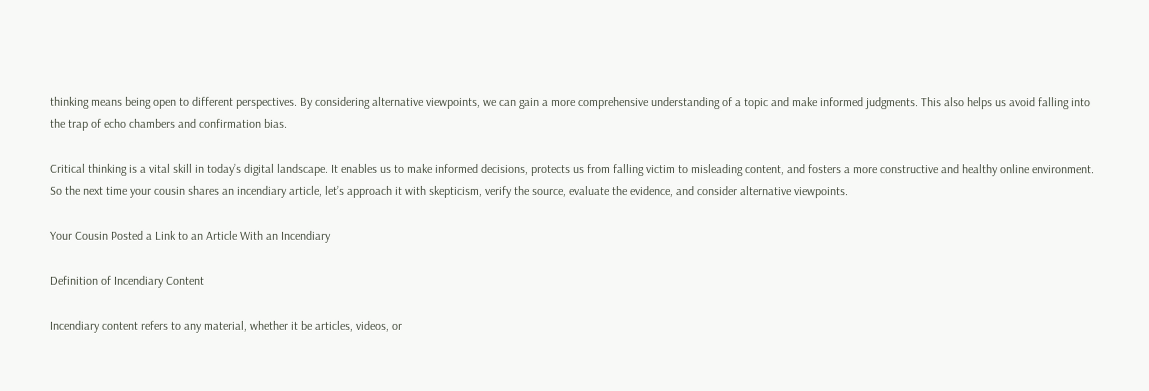thinking means being open to different perspectives. By considering alternative viewpoints, we can gain a more comprehensive understanding of a topic and make informed judgments. This also helps us avoid falling into the trap of echo chambers and confirmation bias.

Critical thinking is a vital skill in today’s digital landscape. It enables us to make informed decisions, protects us from falling victim to misleading content, and fosters a more constructive and healthy online environment. So the next time your cousin shares an incendiary article, let’s approach it with skepticism, verify the source, evaluate the evidence, and consider alternative viewpoints.

Your Cousin Posted a Link to an Article With an Incendiary

Definition of Incendiary Content

Incendiary content refers to any material, whether it be articles, videos, or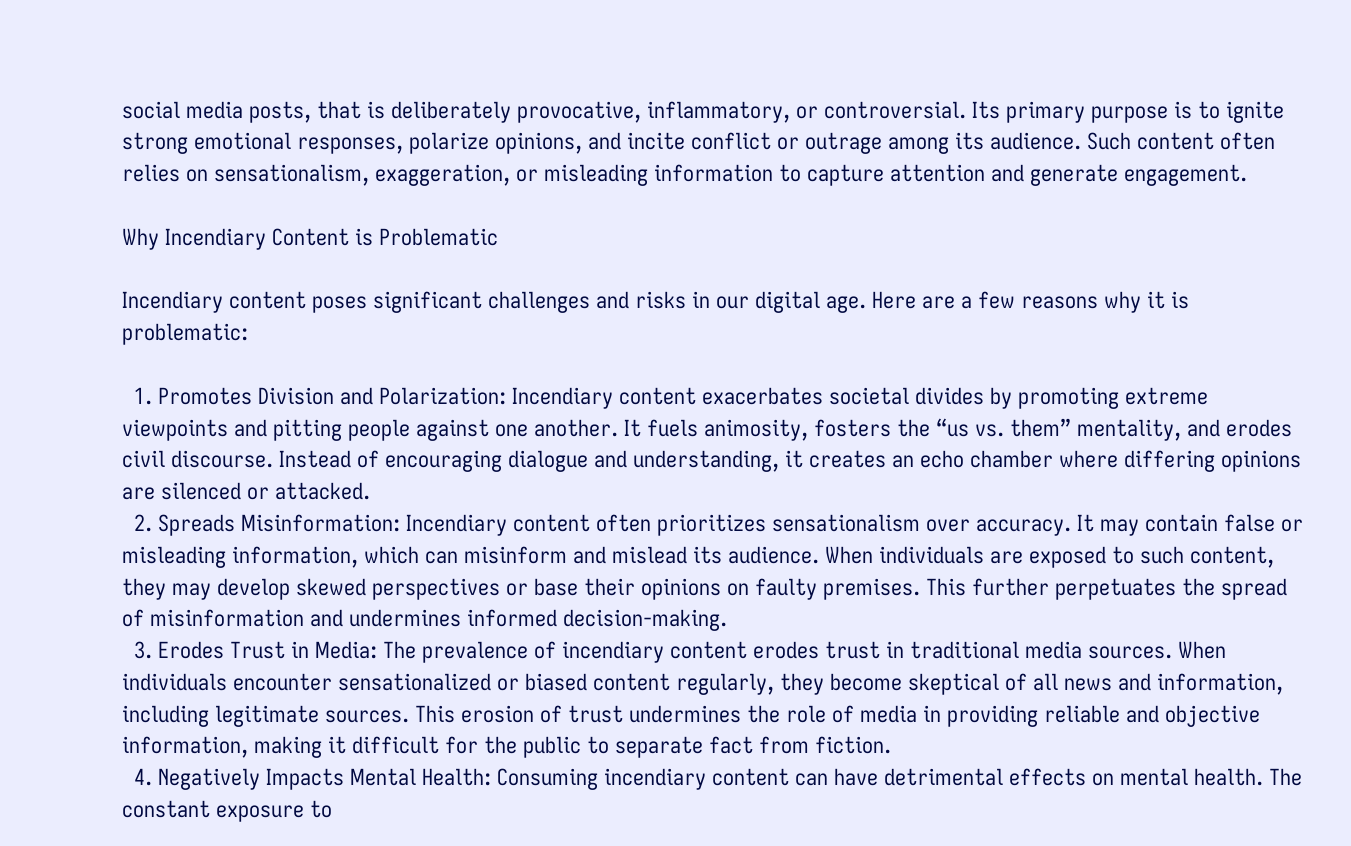social media posts, that is deliberately provocative, inflammatory, or controversial. Its primary purpose is to ignite strong emotional responses, polarize opinions, and incite conflict or outrage among its audience. Such content often relies on sensationalism, exaggeration, or misleading information to capture attention and generate engagement.

Why Incendiary Content is Problematic

Incendiary content poses significant challenges and risks in our digital age. Here are a few reasons why it is problematic:

  1. Promotes Division and Polarization: Incendiary content exacerbates societal divides by promoting extreme viewpoints and pitting people against one another. It fuels animosity, fosters the “us vs. them” mentality, and erodes civil discourse. Instead of encouraging dialogue and understanding, it creates an echo chamber where differing opinions are silenced or attacked.
  2. Spreads Misinformation: Incendiary content often prioritizes sensationalism over accuracy. It may contain false or misleading information, which can misinform and mislead its audience. When individuals are exposed to such content, they may develop skewed perspectives or base their opinions on faulty premises. This further perpetuates the spread of misinformation and undermines informed decision-making.
  3. Erodes Trust in Media: The prevalence of incendiary content erodes trust in traditional media sources. When individuals encounter sensationalized or biased content regularly, they become skeptical of all news and information, including legitimate sources. This erosion of trust undermines the role of media in providing reliable and objective information, making it difficult for the public to separate fact from fiction.
  4. Negatively Impacts Mental Health: Consuming incendiary content can have detrimental effects on mental health. The constant exposure to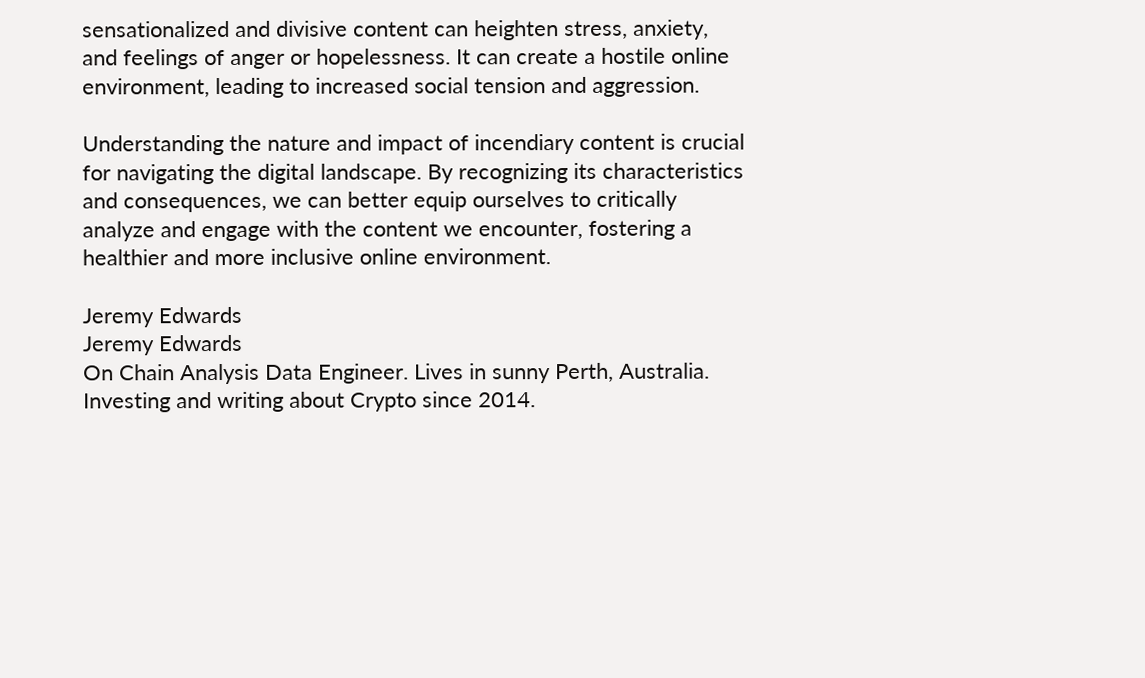sensationalized and divisive content can heighten stress, anxiety, and feelings of anger or hopelessness. It can create a hostile online environment, leading to increased social tension and aggression.

Understanding the nature and impact of incendiary content is crucial for navigating the digital landscape. By recognizing its characteristics and consequences, we can better equip ourselves to critically analyze and engage with the content we encounter, fostering a healthier and more inclusive online environment.

Jeremy Edwards
Jeremy Edwards
On Chain Analysis Data Engineer. Lives in sunny Perth, Australia. Investing and writing about Crypto since 2014.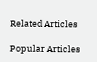Related Articles

Popular Articles